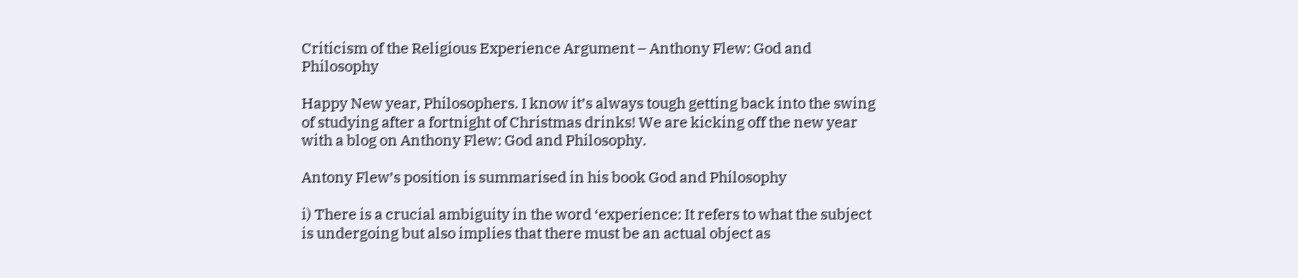Criticism of the Religious Experience Argument – Anthony Flew: God and Philosophy

Happy New year, Philosophers. I know it’s always tough getting back into the swing of studying after a fortnight of Christmas drinks! We are kicking off the new year with a blog on Anthony Flew: God and Philosophy.

Antony Flew’s position is summarised in his book God and Philosophy

i) There is a crucial ambiguity in the word ‘experience: It refers to what the subject is undergoing but also implies that there must be an actual object as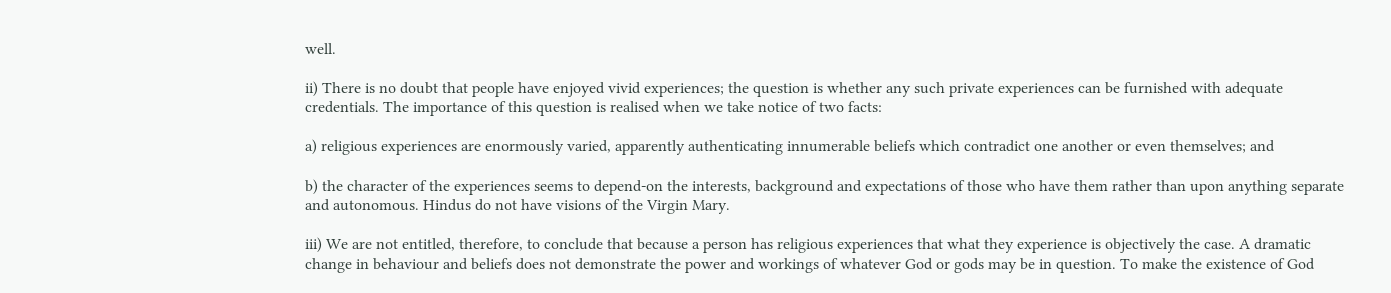well.

ii) There is no doubt that people have enjoyed vivid experiences; the question is whether any such private experiences can be furnished with adequate credentials. The importance of this question is realised when we take notice of two facts:

a) religious experiences are enormously varied, apparently authenticating innumerable beliefs which contradict one another or even themselves; and

b) the character of the experiences seems to depend-on the interests, background and expectations of those who have them rather than upon anything separate and autonomous. Hindus do not have visions of the Virgin Mary.

iii) We are not entitled, therefore, to conclude that because a person has religious experiences that what they experience is objectively the case. A dramatic change in behaviour and beliefs does not demonstrate the power and workings of whatever God or gods may be in question. To make the existence of God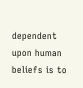dependent upon human beliefs is to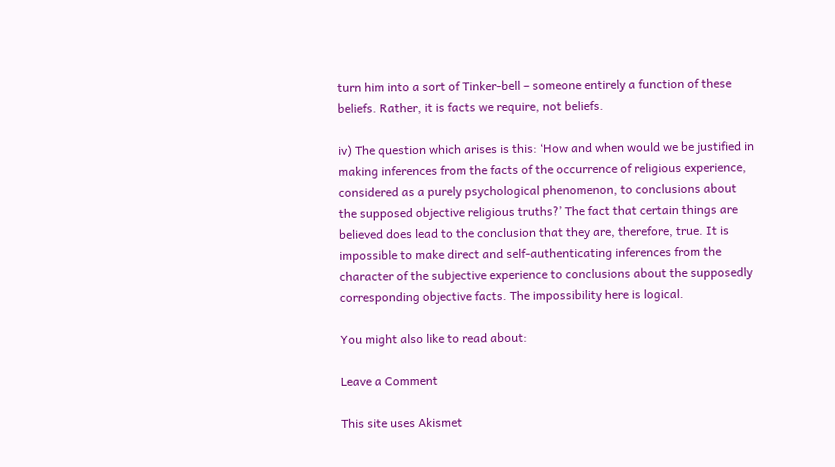turn him into a sort of Tinker-bell – someone entirely a function of these beliefs. Rather, it is facts we require, not beliefs.

iv) The question which arises is this: ‘How and when would we be justified in making inferences from the facts of the occurrence of religious experience, considered as a purely psychological phenomenon, to conclusions about the supposed objective religious truths?’ The fact that certain things are believed does lead to the conclusion that they are, therefore, true. It is impossible to make direct and self-authenticating inferences from the character of the subjective experience to conclusions about the supposedly corresponding objective facts. The impossibility here is logical.

You might also like to read about:

Leave a Comment

This site uses Akismet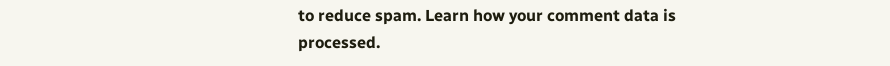to reduce spam. Learn how your comment data is processed.